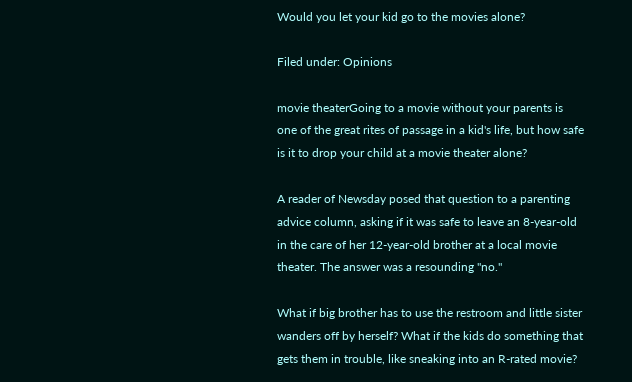Would you let your kid go to the movies alone?

Filed under: Opinions

movie theaterGoing to a movie without your parents is one of the great rites of passage in a kid's life, but how safe is it to drop your child at a movie theater alone?

A reader of Newsday posed that question to a parenting advice column, asking if it was safe to leave an 8-year-old in the care of her 12-year-old brother at a local movie theater. The answer was a resounding "no."

What if big brother has to use the restroom and little sister wanders off by herself? What if the kids do something that gets them in trouble, like sneaking into an R-rated movie?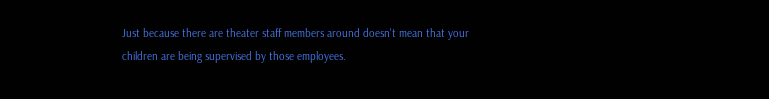Just because there are theater staff members around doesn't mean that your children are being supervised by those employees.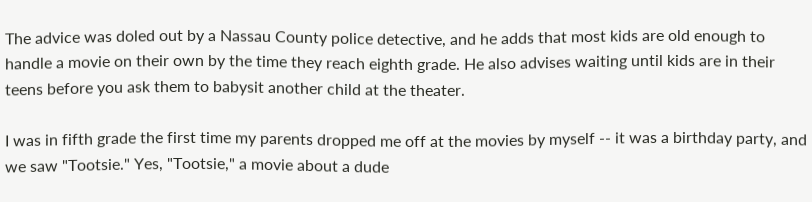The advice was doled out by a Nassau County police detective, and he adds that most kids are old enough to handle a movie on their own by the time they reach eighth grade. He also advises waiting until kids are in their teens before you ask them to babysit another child at the theater.

I was in fifth grade the first time my parents dropped me off at the movies by myself -- it was a birthday party, and we saw "Tootsie." Yes, "Tootsie," a movie about a dude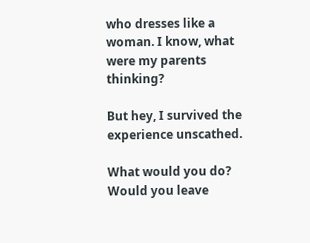who dresses like a woman. I know, what were my parents thinking?

But hey, I survived the experience unscathed.

What would you do? Would you leave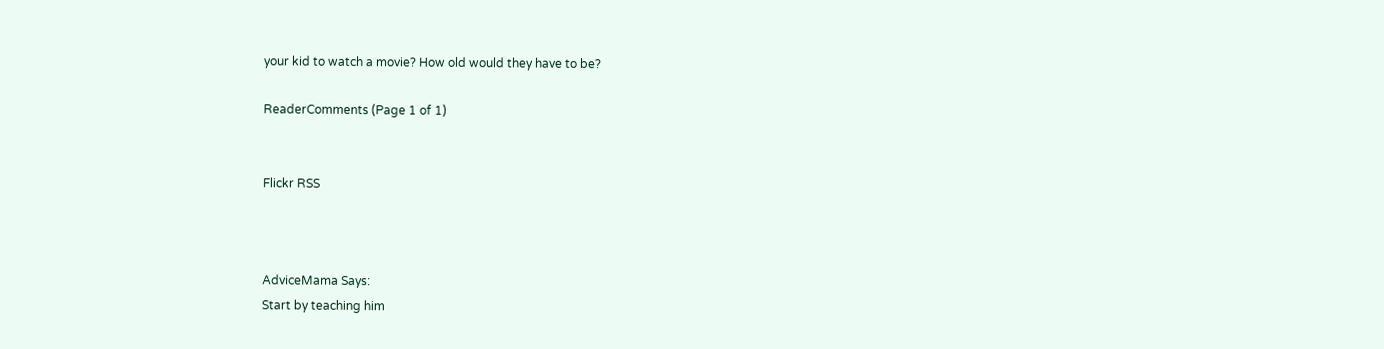your kid to watch a movie? How old would they have to be?

ReaderComments (Page 1 of 1)


Flickr RSS



AdviceMama Says:
Start by teaching him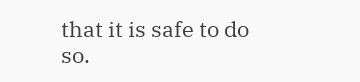that it is safe to do so.